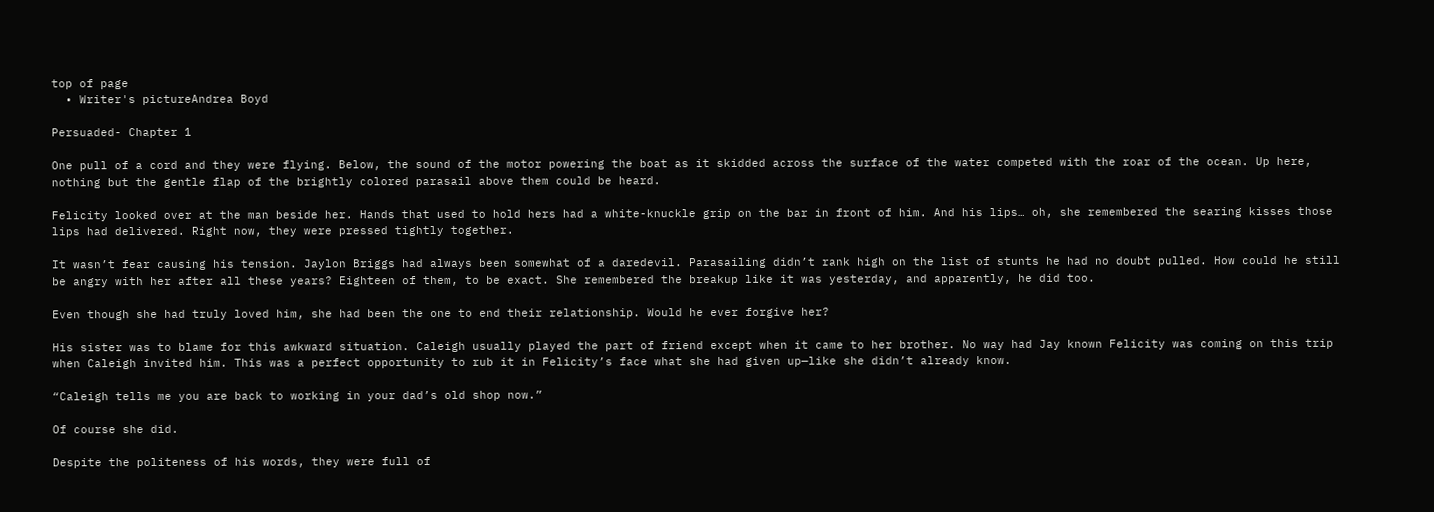top of page
  • Writer's pictureAndrea Boyd

Persuaded- Chapter 1

One pull of a cord and they were flying. Below, the sound of the motor powering the boat as it skidded across the surface of the water competed with the roar of the ocean. Up here, nothing but the gentle flap of the brightly colored parasail above them could be heard.

Felicity looked over at the man beside her. Hands that used to hold hers had a white-knuckle grip on the bar in front of him. And his lips… oh, she remembered the searing kisses those lips had delivered. Right now, they were pressed tightly together.

It wasn’t fear causing his tension. Jaylon Briggs had always been somewhat of a daredevil. Parasailing didn’t rank high on the list of stunts he had no doubt pulled. How could he still be angry with her after all these years? Eighteen of them, to be exact. She remembered the breakup like it was yesterday, and apparently, he did too.

Even though she had truly loved him, she had been the one to end their relationship. Would he ever forgive her?

His sister was to blame for this awkward situation. Caleigh usually played the part of friend except when it came to her brother. No way had Jay known Felicity was coming on this trip when Caleigh invited him. This was a perfect opportunity to rub it in Felicity’s face what she had given up—like she didn’t already know.

“Caleigh tells me you are back to working in your dad’s old shop now.”

Of course she did.

Despite the politeness of his words, they were full of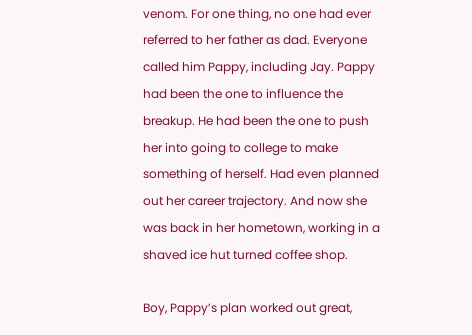venom. For one thing, no one had ever referred to her father as dad. Everyone called him Pappy, including Jay. Pappy had been the one to influence the breakup. He had been the one to push her into going to college to make something of herself. Had even planned out her career trajectory. And now she was back in her hometown, working in a shaved ice hut turned coffee shop.

Boy, Pappy’s plan worked out great,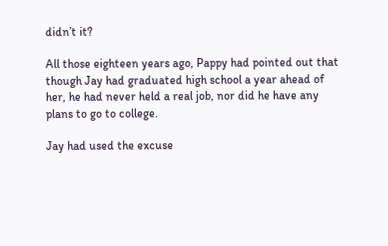didn’t it?

All those eighteen years ago, Pappy had pointed out that though Jay had graduated high school a year ahead of her, he had never held a real job, nor did he have any plans to go to college.

Jay had used the excuse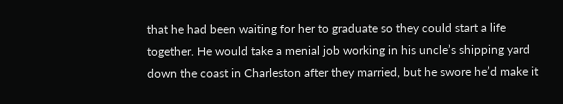that he had been waiting for her to graduate so they could start a life together. He would take a menial job working in his uncle’s shipping yard down the coast in Charleston after they married, but he swore he’d make it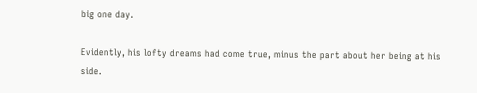big one day.

Evidently, his lofty dreams had come true, minus the part about her being at his side.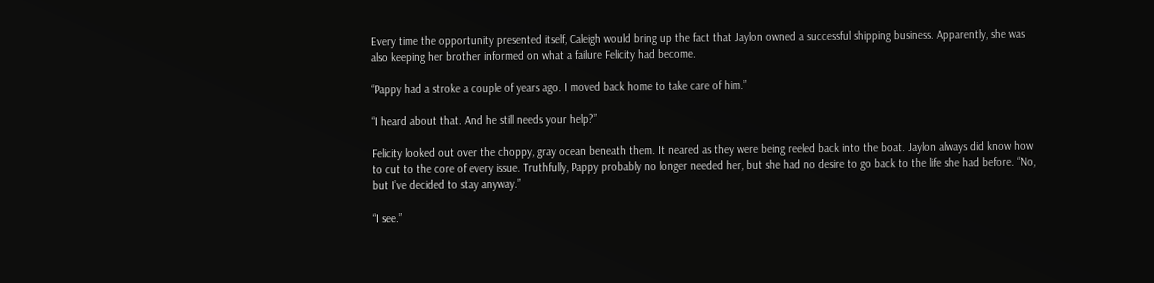Every time the opportunity presented itself, Caleigh would bring up the fact that Jaylon owned a successful shipping business. Apparently, she was also keeping her brother informed on what a failure Felicity had become.

“Pappy had a stroke a couple of years ago. I moved back home to take care of him.”

“I heard about that. And he still needs your help?”

Felicity looked out over the choppy, gray ocean beneath them. It neared as they were being reeled back into the boat. Jaylon always did know how to cut to the core of every issue. Truthfully, Pappy probably no longer needed her, but she had no desire to go back to the life she had before. “No, but I’ve decided to stay anyway.”

“I see.”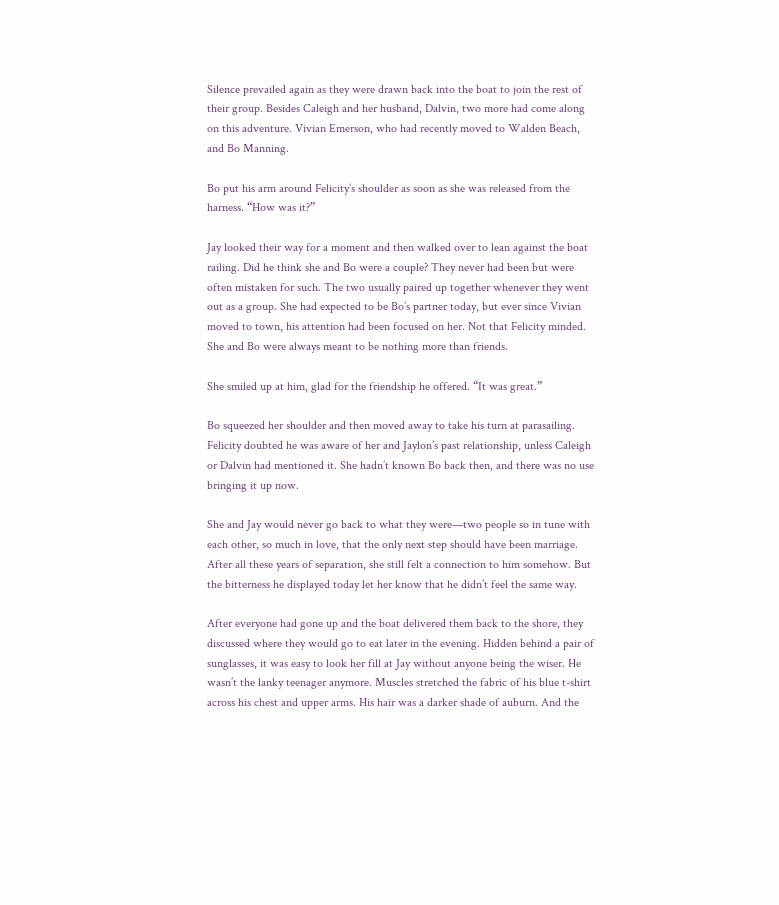Silence prevailed again as they were drawn back into the boat to join the rest of their group. Besides Caleigh and her husband, Dalvin, two more had come along on this adventure. Vivian Emerson, who had recently moved to Walden Beach, and Bo Manning.

Bo put his arm around Felicity’s shoulder as soon as she was released from the harness. “How was it?”

Jay looked their way for a moment and then walked over to lean against the boat railing. Did he think she and Bo were a couple? They never had been but were often mistaken for such. The two usually paired up together whenever they went out as a group. She had expected to be Bo’s partner today, but ever since Vivian moved to town, his attention had been focused on her. Not that Felicity minded. She and Bo were always meant to be nothing more than friends.

She smiled up at him, glad for the friendship he offered. “It was great.”

Bo squeezed her shoulder and then moved away to take his turn at parasailing. Felicity doubted he was aware of her and Jaylon’s past relationship, unless Caleigh or Dalvin had mentioned it. She hadn’t known Bo back then, and there was no use bringing it up now.

She and Jay would never go back to what they were—two people so in tune with each other, so much in love, that the only next step should have been marriage. After all these years of separation, she still felt a connection to him somehow. But the bitterness he displayed today let her know that he didn’t feel the same way.

After everyone had gone up and the boat delivered them back to the shore, they discussed where they would go to eat later in the evening. Hidden behind a pair of sunglasses, it was easy to look her fill at Jay without anyone being the wiser. He wasn’t the lanky teenager anymore. Muscles stretched the fabric of his blue t-shirt across his chest and upper arms. His hair was a darker shade of auburn. And the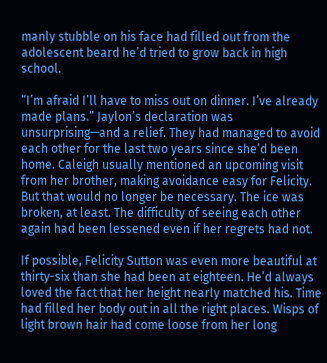manly stubble on his face had filled out from the adolescent beard he’d tried to grow back in high school.

“I’m afraid I’ll have to miss out on dinner. I’ve already made plans.” Jaylon’s declaration was unsurprising—and a relief. They had managed to avoid each other for the last two years since she’d been home. Caleigh usually mentioned an upcoming visit from her brother, making avoidance easy for Felicity. But that would no longer be necessary. The ice was broken, at least. The difficulty of seeing each other again had been lessened even if her regrets had not.

If possible, Felicity Sutton was even more beautiful at thirty-six than she had been at eighteen. He’d always loved the fact that her height nearly matched his. Time had filled her body out in all the right places. Wisps of light brown hair had come loose from her long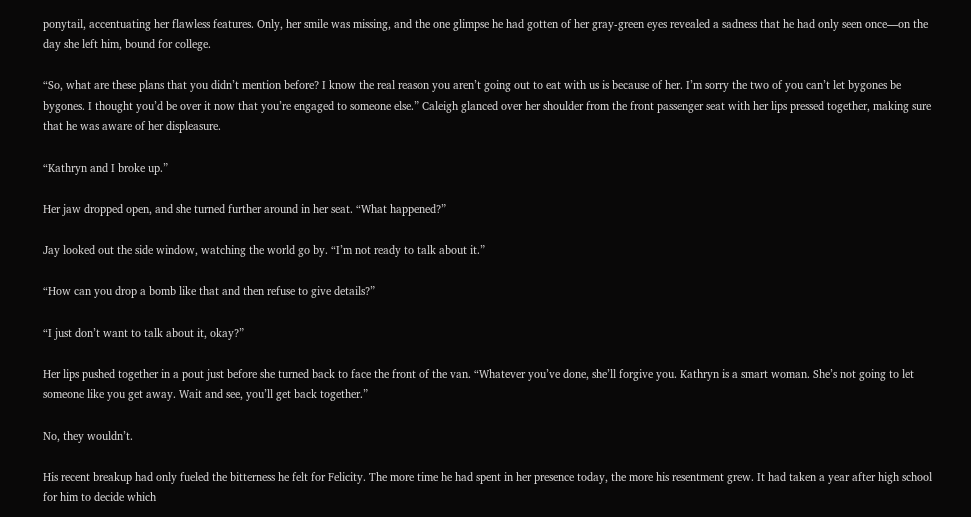ponytail, accentuating her flawless features. Only, her smile was missing, and the one glimpse he had gotten of her gray-green eyes revealed a sadness that he had only seen once—on the day she left him, bound for college.

“So, what are these plans that you didn’t mention before? I know the real reason you aren’t going out to eat with us is because of her. I’m sorry the two of you can’t let bygones be bygones. I thought you’d be over it now that you’re engaged to someone else.” Caleigh glanced over her shoulder from the front passenger seat with her lips pressed together, making sure that he was aware of her displeasure.

“Kathryn and I broke up.”

Her jaw dropped open, and she turned further around in her seat. “What happened?”

Jay looked out the side window, watching the world go by. “I’m not ready to talk about it.”

“How can you drop a bomb like that and then refuse to give details?”

“I just don’t want to talk about it, okay?”

Her lips pushed together in a pout just before she turned back to face the front of the van. “Whatever you’ve done, she’ll forgive you. Kathryn is a smart woman. She’s not going to let someone like you get away. Wait and see, you’ll get back together.”

No, they wouldn’t.

His recent breakup had only fueled the bitterness he felt for Felicity. The more time he had spent in her presence today, the more his resentment grew. It had taken a year after high school for him to decide which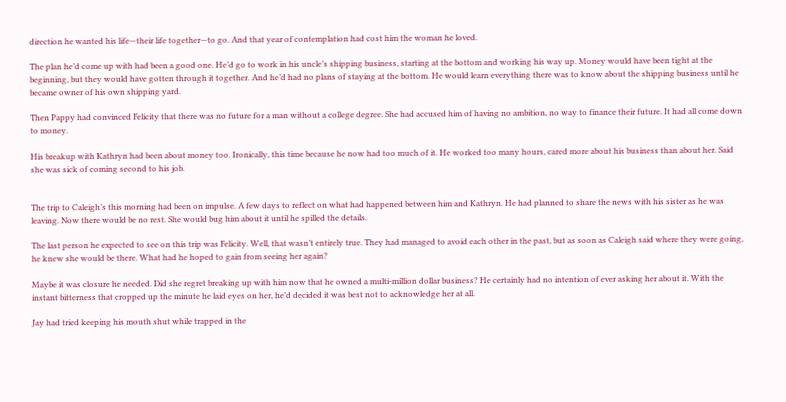direction he wanted his life—their life together—to go. And that year of contemplation had cost him the woman he loved.

The plan he’d come up with had been a good one. He’d go to work in his uncle’s shipping business, starting at the bottom and working his way up. Money would have been tight at the beginning, but they would have gotten through it together. And he’d had no plans of staying at the bottom. He would learn everything there was to know about the shipping business until he became owner of his own shipping yard.

Then Pappy had convinced Felicity that there was no future for a man without a college degree. She had accused him of having no ambition, no way to finance their future. It had all come down to money.

His breakup with Kathryn had been about money too. Ironically, this time because he now had too much of it. He worked too many hours, cared more about his business than about her. Said she was sick of coming second to his job.


The trip to Caleigh’s this morning had been on impulse. A few days to reflect on what had happened between him and Kathryn. He had planned to share the news with his sister as he was leaving. Now there would be no rest. She would bug him about it until he spilled the details.

The last person he expected to see on this trip was Felicity. Well, that wasn’t entirely true. They had managed to avoid each other in the past, but as soon as Caleigh said where they were going, he knew she would be there. What had he hoped to gain from seeing her again?

Maybe it was closure he needed. Did she regret breaking up with him now that he owned a multi-million dollar business? He certainly had no intention of ever asking her about it. With the instant bitterness that cropped up the minute he laid eyes on her, he’d decided it was best not to acknowledge her at all.

Jay had tried keeping his mouth shut while trapped in the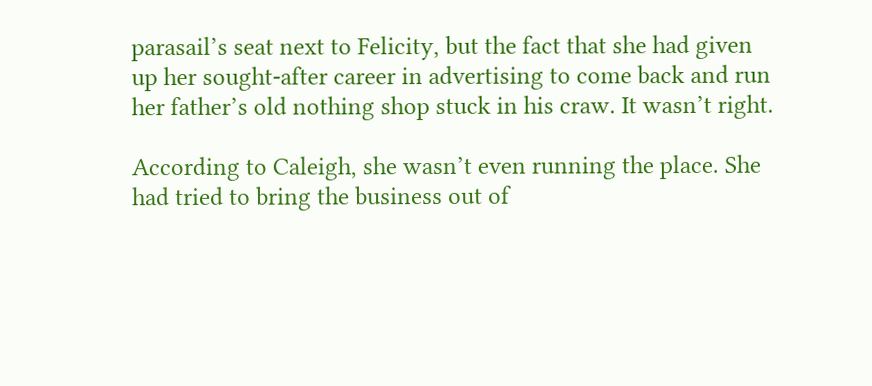parasail’s seat next to Felicity, but the fact that she had given up her sought-after career in advertising to come back and run her father’s old nothing shop stuck in his craw. It wasn’t right.

According to Caleigh, she wasn’t even running the place. She had tried to bring the business out of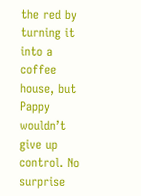the red by turning it into a coffee house, but Pappy wouldn’t give up control. No surprise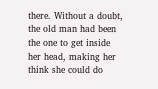there. Without a doubt, the old man had been the one to get inside her head, making her think she could do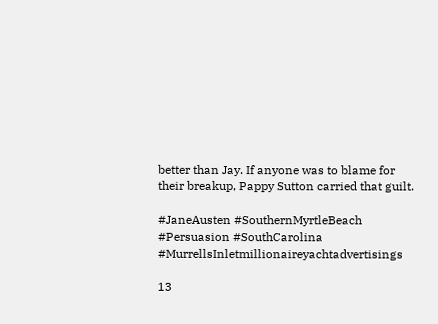better than Jay. If anyone was to blame for their breakup, Pappy Sutton carried that guilt.

#JaneAusten #SouthernMyrtleBeach #Persuasion #SouthCarolina #MurrellsInletmillionaireyachtadvertisings

13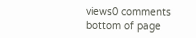views0 comments
bottom of page